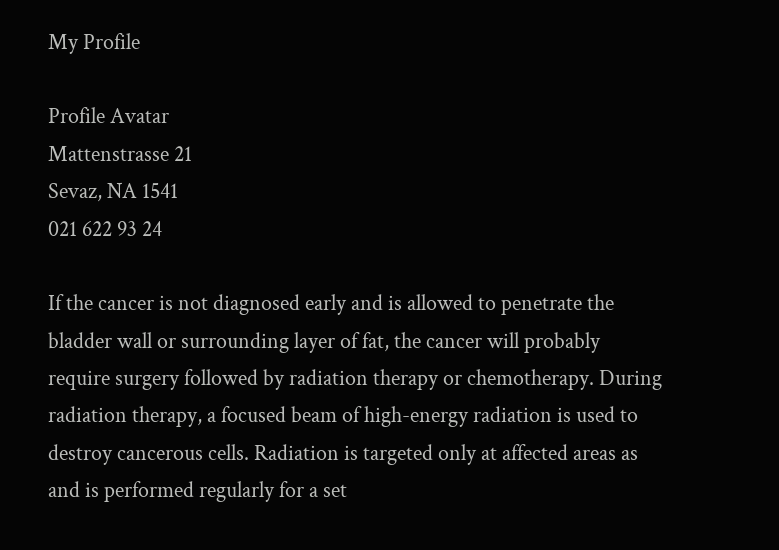My Profile

Profile Avatar
Mattenstrasse 21
Sevaz, NA 1541
021 622 93 24

If the cancer is not diagnosed early and is allowed to penetrate the bladder wall or surrounding layer of fat, the cancer will probably require surgery followed by radiation therapy or chemotherapy. During radiation therapy, a focused beam of high-energy radiation is used to destroy cancerous cells. Radiation is targeted only at affected areas as and is performed regularly for a set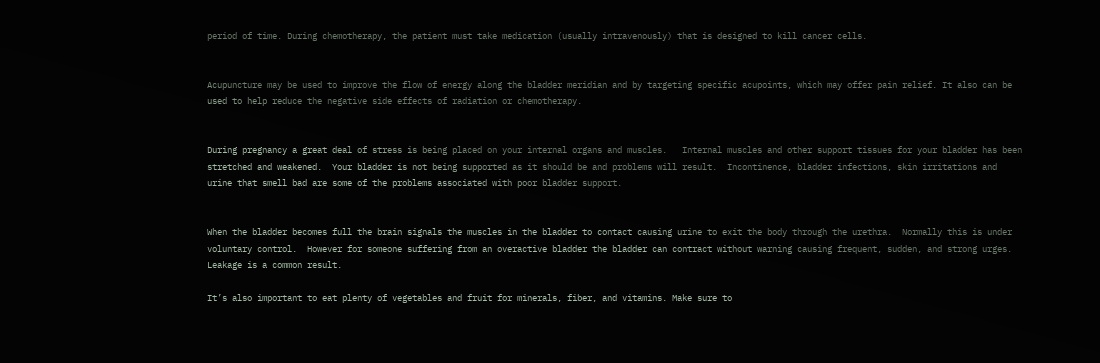period of time. During chemotherapy, the patient must take medication (usually intravenously) that is designed to kill cancer cells.


Acupuncture may be used to improve the flow of energy along the bladder meridian and by targeting specific acupoints, which may offer pain relief. It also can be used to help reduce the negative side effects of radiation or chemotherapy.


During pregnancy a great deal of stress is being placed on your internal organs and muscles.   Internal muscles and other support tissues for your bladder has been stretched and weakened.  Your bladder is not being supported as it should be and problems will result.  Incontinence, bladder infections, skin irritations and urine that smell bad are some of the problems associated with poor bladder support.


When the bladder becomes full the brain signals the muscles in the bladder to contact causing urine to exit the body through the urethra.  Normally this is under voluntary control.  However for someone suffering from an overactive bladder the bladder can contract without warning causing frequent, sudden, and strong urges.  Leakage is a common result.

It’s also important to eat plenty of vegetables and fruit for minerals, fiber, and vitamins. Make sure to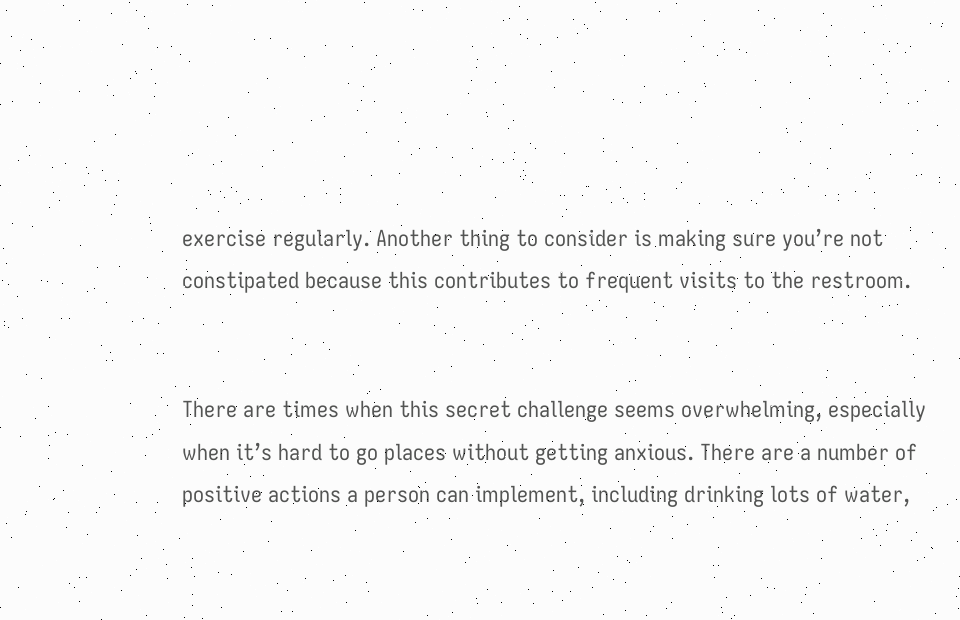exercise regularly. Another thing to consider is making sure you’re not constipated because this contributes to frequent visits to the restroom.


There are times when this secret challenge seems overwhelming, especially when it’s hard to go places without getting anxious. There are a number of positive actions a person can implement, including drinking lots of water,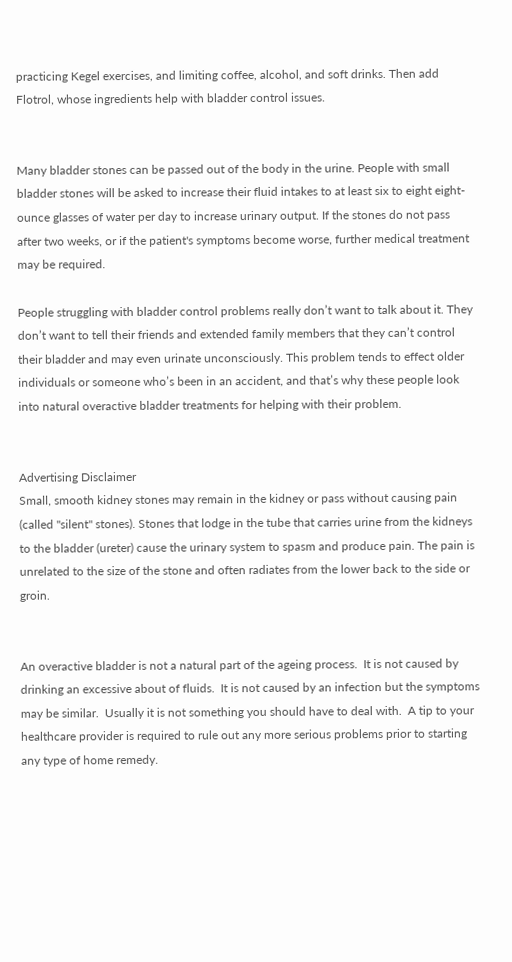practicing Kegel exercises, and limiting coffee, alcohol, and soft drinks. Then add Flotrol, whose ingredients help with bladder control issues.


Many bladder stones can be passed out of the body in the urine. People with small bladder stones will be asked to increase their fluid intakes to at least six to eight eight-ounce glasses of water per day to increase urinary output. If the stones do not pass after two weeks, or if the patient's symptoms become worse, further medical treatment may be required.

People struggling with bladder control problems really don’t want to talk about it. They don’t want to tell their friends and extended family members that they can’t control their bladder and may even urinate unconsciously. This problem tends to effect older individuals or someone who’s been in an accident, and that’s why these people look into natural overactive bladder treatments for helping with their problem.


Advertising Disclaimer
Small, smooth kidney stones may remain in the kidney or pass without causing pain (called "silent" stones). Stones that lodge in the tube that carries urine from the kidneys to the bladder (ureter) cause the urinary system to spasm and produce pain. The pain is unrelated to the size of the stone and often radiates from the lower back to the side or groin.


An overactive bladder is not a natural part of the ageing process.  It is not caused by drinking an excessive about of fluids.  It is not caused by an infection but the symptoms may be similar.  Usually it is not something you should have to deal with.  A tip to your healthcare provider is required to rule out any more serious problems prior to starting any type of home remedy.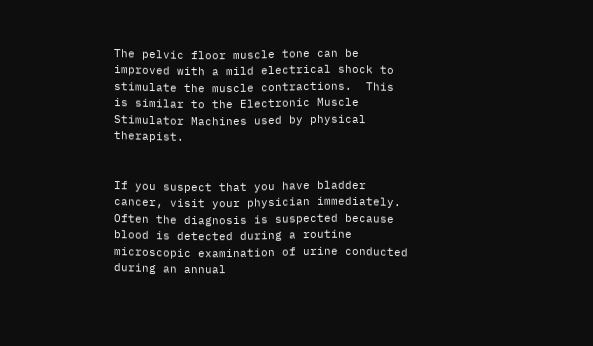The pelvic floor muscle tone can be improved with a mild electrical shock to stimulate the muscle contractions.  This is similar to the Electronic Muscle Stimulator Machines used by physical therapist.


If you suspect that you have bladder cancer, visit your physician immediately. Often the diagnosis is suspected because blood is detected during a routine microscopic examination of urine conducted during an annual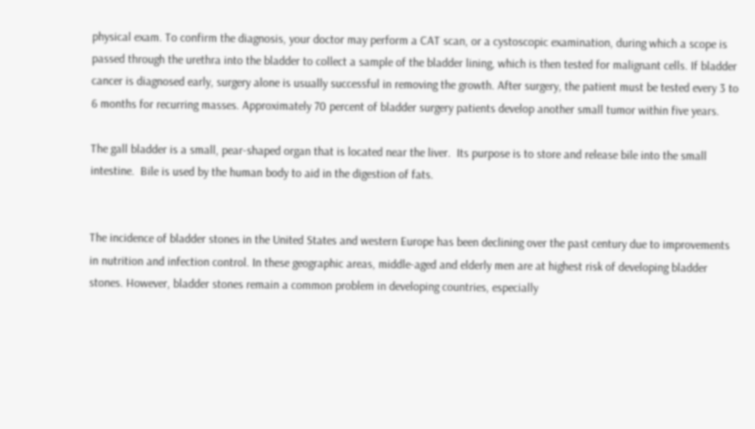physical exam. To confirm the diagnosis, your doctor may perform a CAT scan, or a cystoscopic examination, during which a scope is passed through the urethra into the bladder to collect a sample of the bladder lining, which is then tested for malignant cells. If bladder cancer is diagnosed early, surgery alone is usually successful in removing the growth. After surgery, the patient must be tested every 3 to 6 months for recurring masses. Approximately 70 percent of bladder surgery patients develop another small tumor within five years.

The gall bladder is a small, pear-shaped organ that is located near the liver.  Its purpose is to store and release bile into the small intestine.  Bile is used by the human body to aid in the digestion of fats.


The incidence of bladder stones in the United States and western Europe has been declining over the past century due to improvements in nutrition and infection control. In these geographic areas, middle-aged and elderly men are at highest risk of developing bladder stones. However, bladder stones remain a common problem in developing countries, especially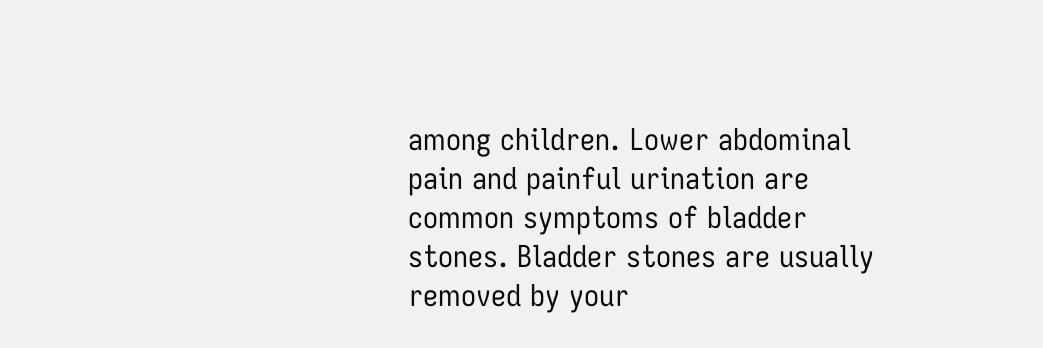among children. Lower abdominal pain and painful urination are common symptoms of bladder stones. Bladder stones are usually removed by your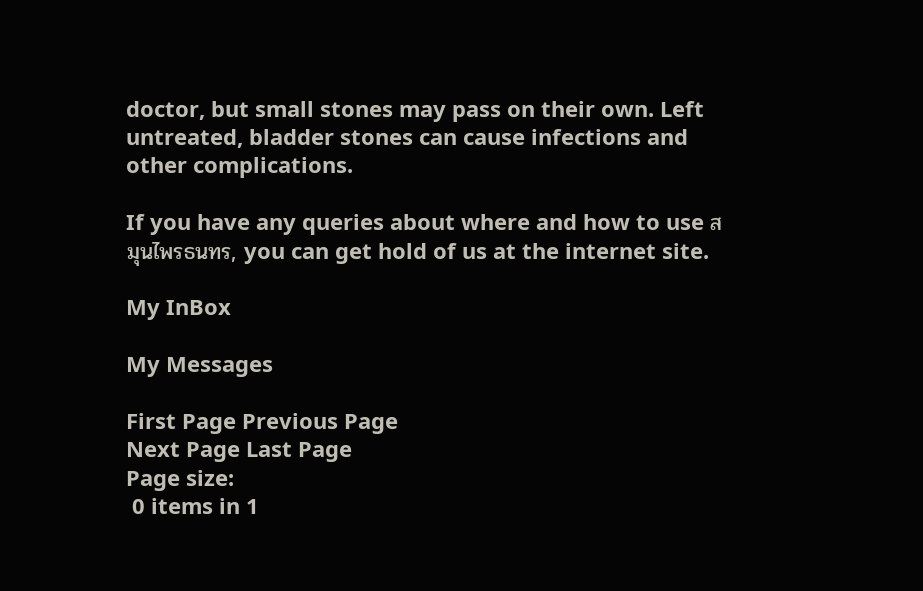doctor, but small stones may pass on their own. Left untreated, bladder stones can cause infections and other complications.

If you have any queries about where and how to use สมุนไพรธนทร, you can get hold of us at the internet site.

My InBox

My Messages

First Page Previous Page
Next Page Last Page
Page size:
 0 items in 1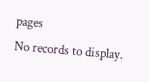pages
No records to display.